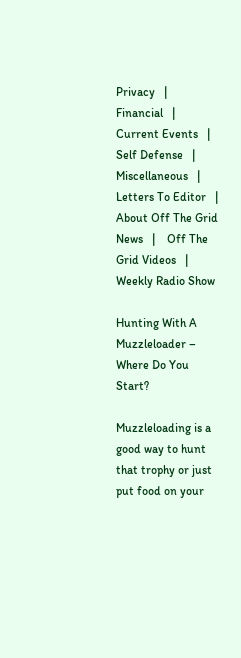Privacy   |    Financial   |    Current Events   |    Self Defense   |    Miscellaneous   |    Letters To Editor   |    About Off The Grid News   |    Off The Grid Videos   |    Weekly Radio Show

Hunting With A Muzzleloader – Where Do You Start?

Muzzleloading is a good way to hunt that trophy or just put food on your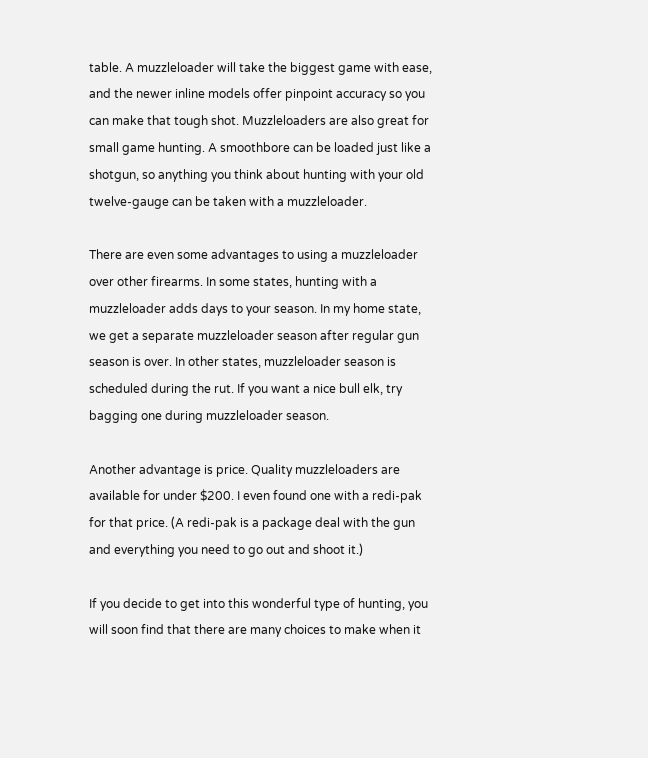table. A muzzleloader will take the biggest game with ease, and the newer inline models offer pinpoint accuracy so you can make that tough shot. Muzzleloaders are also great for small game hunting. A smoothbore can be loaded just like a shotgun, so anything you think about hunting with your old twelve-gauge can be taken with a muzzleloader.

There are even some advantages to using a muzzleloader over other firearms. In some states, hunting with a muzzleloader adds days to your season. In my home state, we get a separate muzzleloader season after regular gun season is over. In other states, muzzleloader season is scheduled during the rut. If you want a nice bull elk, try bagging one during muzzleloader season.

Another advantage is price. Quality muzzleloaders are available for under $200. I even found one with a redi-pak for that price. (A redi-pak is a package deal with the gun and everything you need to go out and shoot it.)

If you decide to get into this wonderful type of hunting, you will soon find that there are many choices to make when it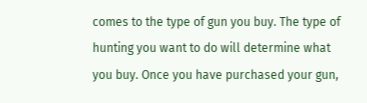comes to the type of gun you buy. The type of hunting you want to do will determine what you buy. Once you have purchased your gun,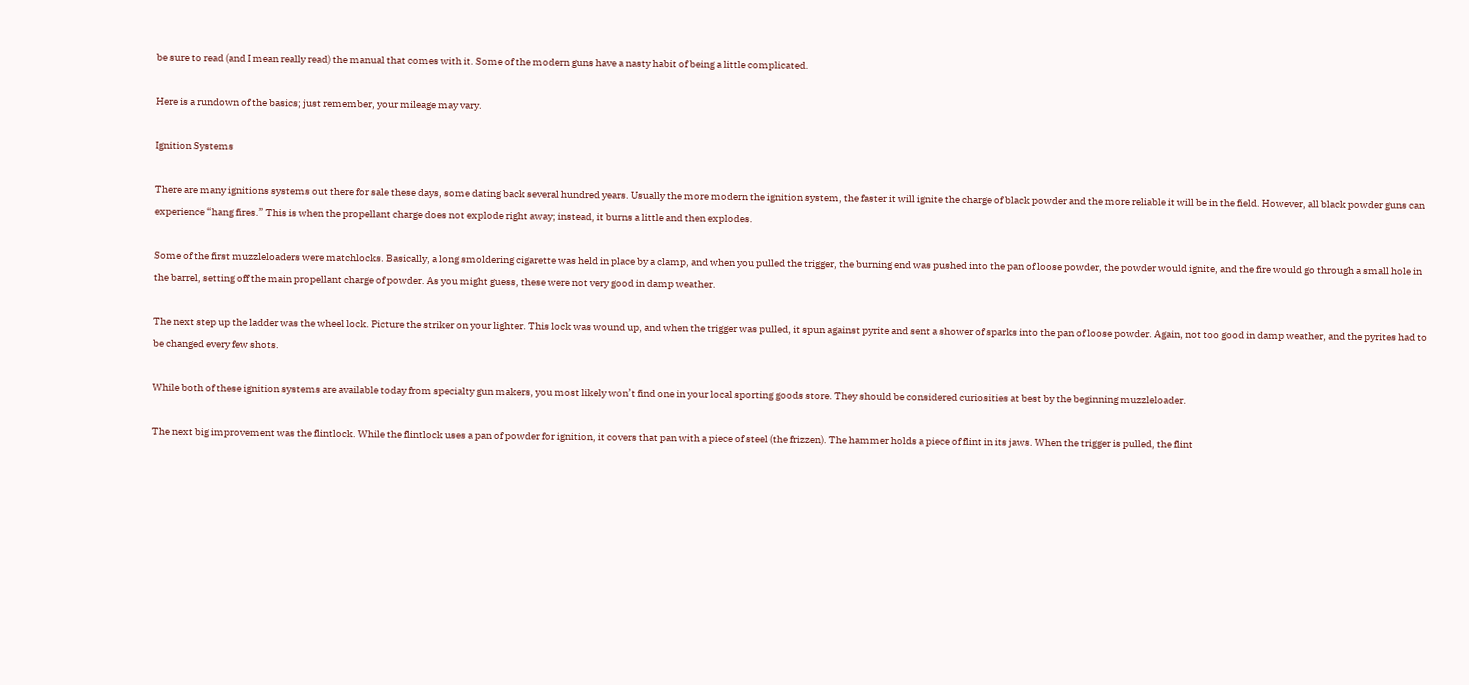be sure to read (and I mean really read) the manual that comes with it. Some of the modern guns have a nasty habit of being a little complicated.

Here is a rundown of the basics; just remember, your mileage may vary.

Ignition Systems

There are many ignitions systems out there for sale these days, some dating back several hundred years. Usually the more modern the ignition system, the faster it will ignite the charge of black powder and the more reliable it will be in the field. However, all black powder guns can experience “hang fires.” This is when the propellant charge does not explode right away; instead, it burns a little and then explodes.

Some of the first muzzleloaders were matchlocks. Basically, a long smoldering cigarette was held in place by a clamp, and when you pulled the trigger, the burning end was pushed into the pan of loose powder, the powder would ignite, and the fire would go through a small hole in the barrel, setting off the main propellant charge of powder. As you might guess, these were not very good in damp weather.

The next step up the ladder was the wheel lock. Picture the striker on your lighter. This lock was wound up, and when the trigger was pulled, it spun against pyrite and sent a shower of sparks into the pan of loose powder. Again, not too good in damp weather, and the pyrites had to be changed every few shots.

While both of these ignition systems are available today from specialty gun makers, you most likely won’t find one in your local sporting goods store. They should be considered curiosities at best by the beginning muzzleloader.

The next big improvement was the flintlock. While the flintlock uses a pan of powder for ignition, it covers that pan with a piece of steel (the frizzen). The hammer holds a piece of flint in its jaws. When the trigger is pulled, the flint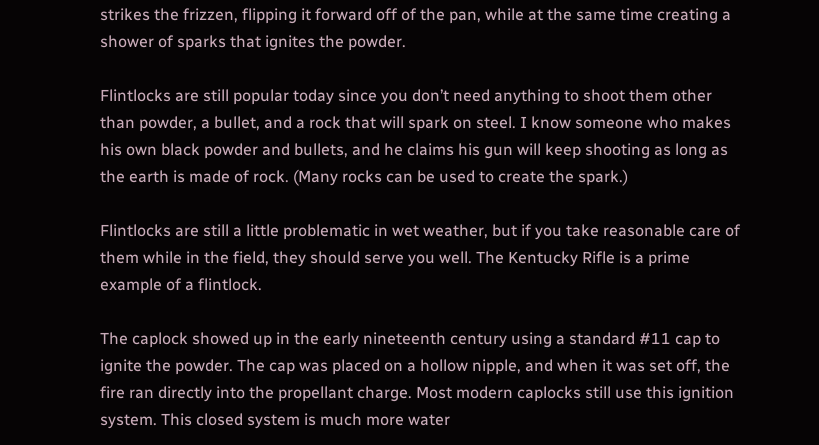strikes the frizzen, flipping it forward off of the pan, while at the same time creating a shower of sparks that ignites the powder.

Flintlocks are still popular today since you don’t need anything to shoot them other than powder, a bullet, and a rock that will spark on steel. I know someone who makes his own black powder and bullets, and he claims his gun will keep shooting as long as the earth is made of rock. (Many rocks can be used to create the spark.)

Flintlocks are still a little problematic in wet weather, but if you take reasonable care of them while in the field, they should serve you well. The Kentucky Rifle is a prime example of a flintlock.

The caplock showed up in the early nineteenth century using a standard #11 cap to ignite the powder. The cap was placed on a hollow nipple, and when it was set off, the fire ran directly into the propellant charge. Most modern caplocks still use this ignition system. This closed system is much more water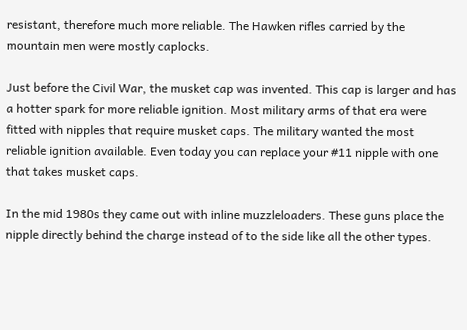resistant, therefore much more reliable. The Hawken rifles carried by the mountain men were mostly caplocks.

Just before the Civil War, the musket cap was invented. This cap is larger and has a hotter spark for more reliable ignition. Most military arms of that era were fitted with nipples that require musket caps. The military wanted the most reliable ignition available. Even today you can replace your #11 nipple with one that takes musket caps.

In the mid 1980s they came out with inline muzzleloaders. These guns place the nipple directly behind the charge instead of to the side like all the other types.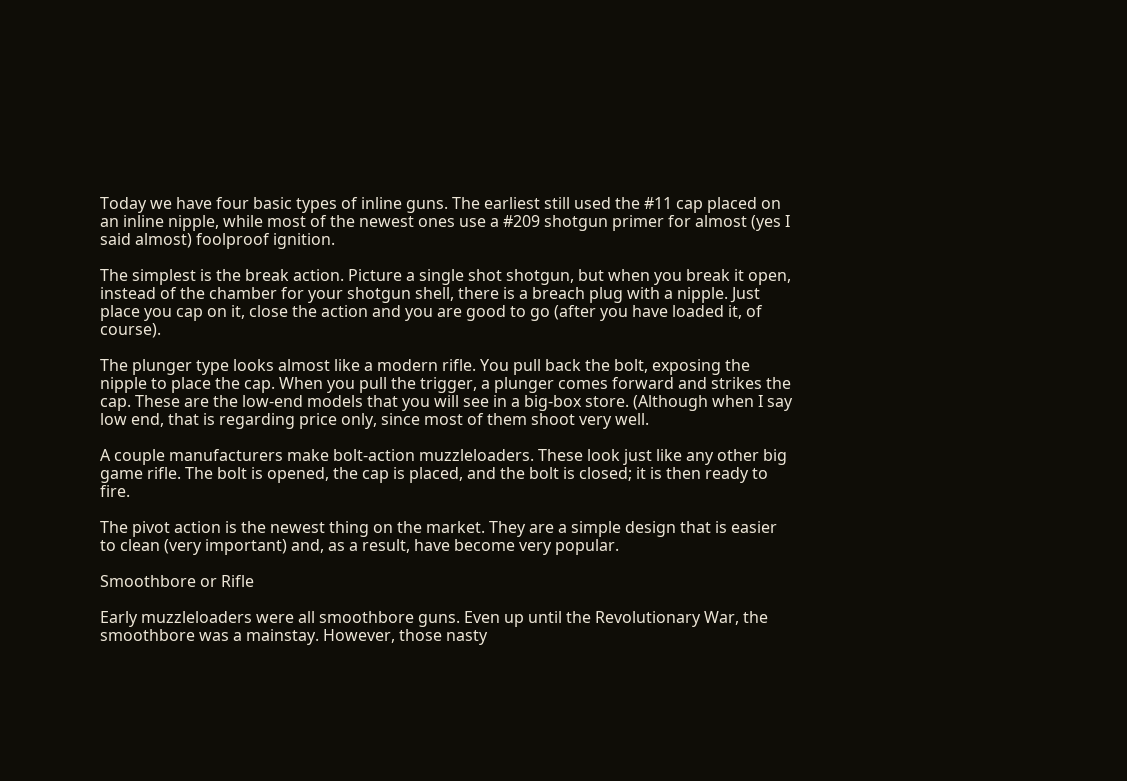Today we have four basic types of inline guns. The earliest still used the #11 cap placed on an inline nipple, while most of the newest ones use a #209 shotgun primer for almost (yes I said almost) foolproof ignition.

The simplest is the break action. Picture a single shot shotgun, but when you break it open, instead of the chamber for your shotgun shell, there is a breach plug with a nipple. Just place you cap on it, close the action and you are good to go (after you have loaded it, of course).

The plunger type looks almost like a modern rifle. You pull back the bolt, exposing the nipple to place the cap. When you pull the trigger, a plunger comes forward and strikes the cap. These are the low-end models that you will see in a big-box store. (Although when I say low end, that is regarding price only, since most of them shoot very well.

A couple manufacturers make bolt-action muzzleloaders. These look just like any other big game rifle. The bolt is opened, the cap is placed, and the bolt is closed; it is then ready to fire.

The pivot action is the newest thing on the market. They are a simple design that is easier to clean (very important) and, as a result, have become very popular.

Smoothbore or Rifle

Early muzzleloaders were all smoothbore guns. Even up until the Revolutionary War, the smoothbore was a mainstay. However, those nasty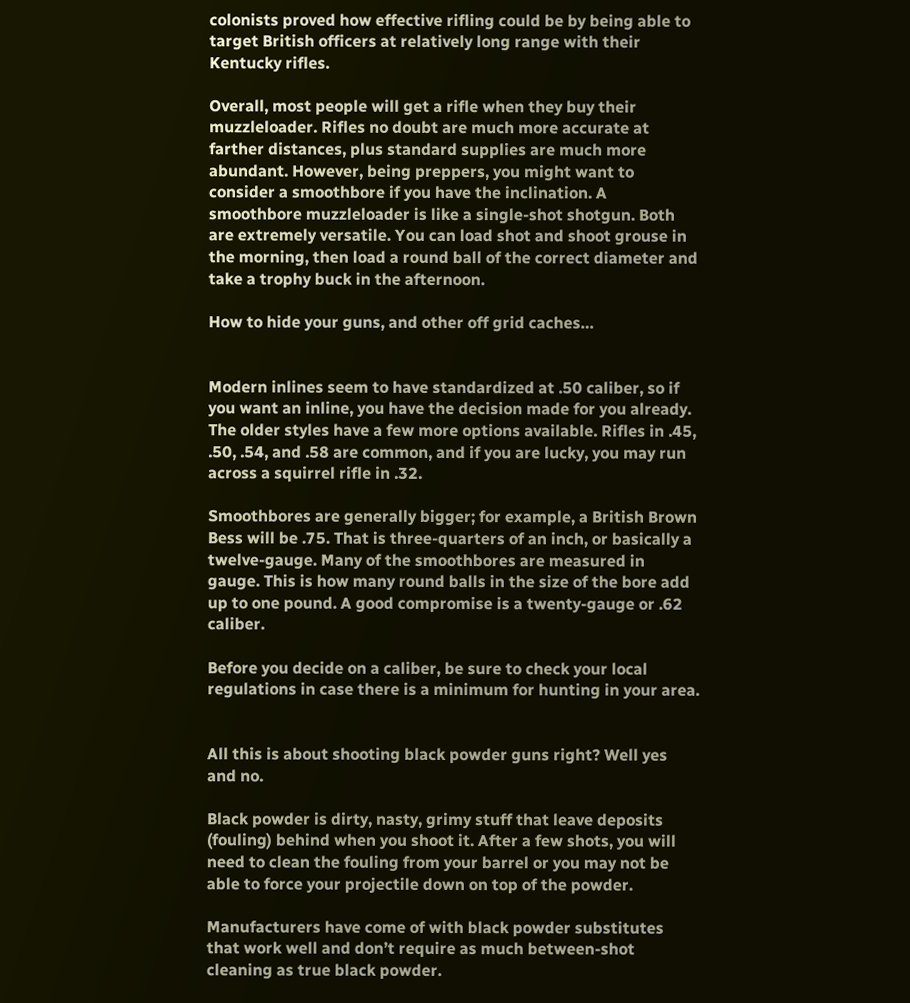colonists proved how effective rifling could be by being able to target British officers at relatively long range with their Kentucky rifles.

Overall, most people will get a rifle when they buy their muzzleloader. Rifles no doubt are much more accurate at farther distances, plus standard supplies are much more abundant. However, being preppers, you might want to consider a smoothbore if you have the inclination. A smoothbore muzzleloader is like a single-shot shotgun. Both are extremely versatile. You can load shot and shoot grouse in the morning, then load a round ball of the correct diameter and take a trophy buck in the afternoon.

How to hide your guns, and other off grid caches…


Modern inlines seem to have standardized at .50 caliber, so if you want an inline, you have the decision made for you already. The older styles have a few more options available. Rifles in .45, .50, .54, and .58 are common, and if you are lucky, you may run across a squirrel rifle in .32.

Smoothbores are generally bigger; for example, a British Brown Bess will be .75. That is three-quarters of an inch, or basically a twelve-gauge. Many of the smoothbores are measured in gauge. This is how many round balls in the size of the bore add up to one pound. A good compromise is a twenty-gauge or .62 caliber.

Before you decide on a caliber, be sure to check your local regulations in case there is a minimum for hunting in your area.


All this is about shooting black powder guns right? Well yes and no.

Black powder is dirty, nasty, grimy stuff that leave deposits (fouling) behind when you shoot it. After a few shots, you will need to clean the fouling from your barrel or you may not be able to force your projectile down on top of the powder.

Manufacturers have come of with black powder substitutes that work well and don’t require as much between-shot cleaning as true black powder.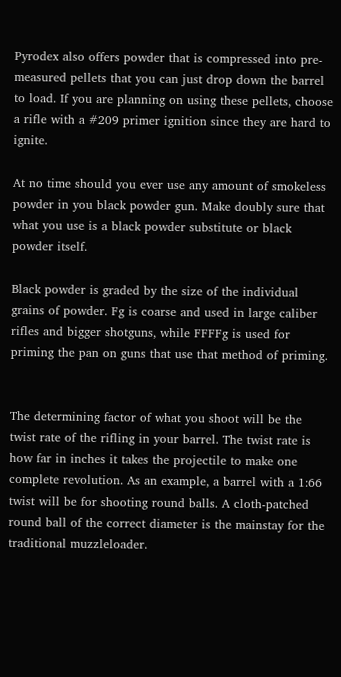Pyrodex also offers powder that is compressed into pre-measured pellets that you can just drop down the barrel to load. If you are planning on using these pellets, choose a rifle with a #209 primer ignition since they are hard to ignite.

At no time should you ever use any amount of smokeless powder in you black powder gun. Make doubly sure that what you use is a black powder substitute or black powder itself.

Black powder is graded by the size of the individual grains of powder. Fg is coarse and used in large caliber rifles and bigger shotguns, while FFFFg is used for priming the pan on guns that use that method of priming.


The determining factor of what you shoot will be the twist rate of the rifling in your barrel. The twist rate is how far in inches it takes the projectile to make one complete revolution. As an example, a barrel with a 1:66 twist will be for shooting round balls. A cloth-patched round ball of the correct diameter is the mainstay for the traditional muzzleloader.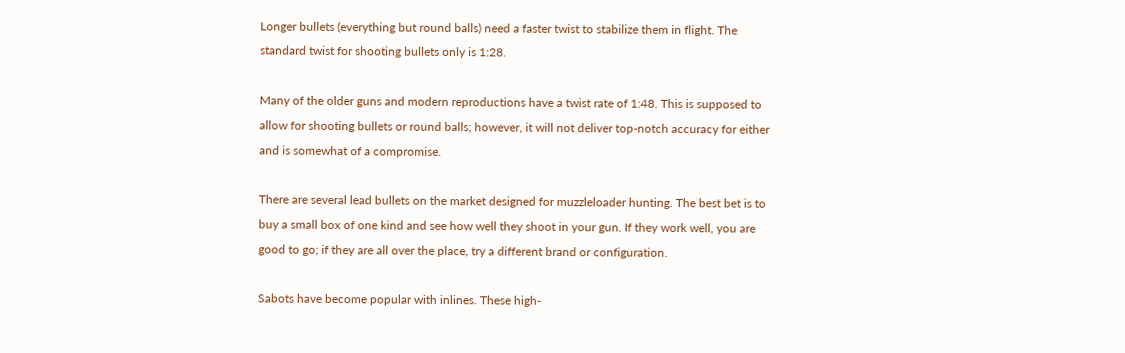Longer bullets (everything but round balls) need a faster twist to stabilize them in flight. The standard twist for shooting bullets only is 1:28.

Many of the older guns and modern reproductions have a twist rate of 1:48. This is supposed to allow for shooting bullets or round balls; however, it will not deliver top-notch accuracy for either and is somewhat of a compromise.

There are several lead bullets on the market designed for muzzleloader hunting. The best bet is to buy a small box of one kind and see how well they shoot in your gun. If they work well, you are good to go; if they are all over the place, try a different brand or configuration.

Sabots have become popular with inlines. These high-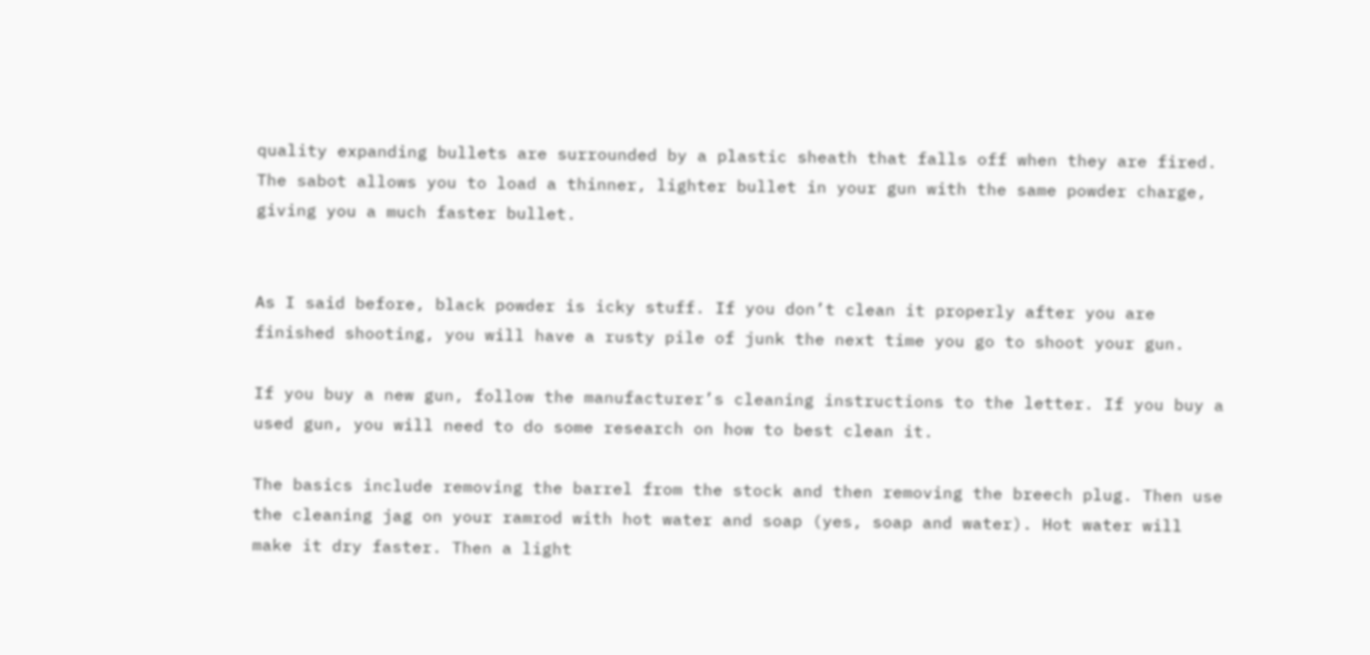quality expanding bullets are surrounded by a plastic sheath that falls off when they are fired. The sabot allows you to load a thinner, lighter bullet in your gun with the same powder charge, giving you a much faster bullet.


As I said before, black powder is icky stuff. If you don’t clean it properly after you are finished shooting, you will have a rusty pile of junk the next time you go to shoot your gun.

If you buy a new gun, follow the manufacturer’s cleaning instructions to the letter. If you buy a used gun, you will need to do some research on how to best clean it.

The basics include removing the barrel from the stock and then removing the breech plug. Then use the cleaning jag on your ramrod with hot water and soap (yes, soap and water). Hot water will make it dry faster. Then a light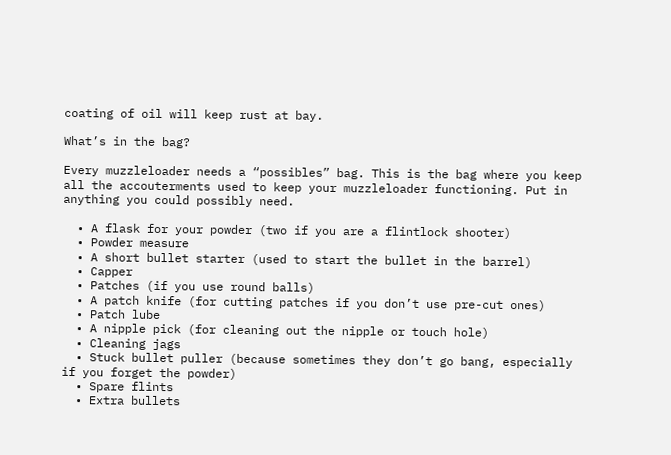coating of oil will keep rust at bay.

What’s in the bag?

Every muzzleloader needs a “possibles” bag. This is the bag where you keep all the accouterments used to keep your muzzleloader functioning. Put in anything you could possibly need.

  • A flask for your powder (two if you are a flintlock shooter)
  • Powder measure
  • A short bullet starter (used to start the bullet in the barrel)
  • Capper
  • Patches (if you use round balls)
  • A patch knife (for cutting patches if you don’t use pre-cut ones)
  • Patch lube
  • A nipple pick (for cleaning out the nipple or touch hole)
  • Cleaning jags
  • Stuck bullet puller (because sometimes they don’t go bang, especially if you forget the powder)
  • Spare flints
  • Extra bullets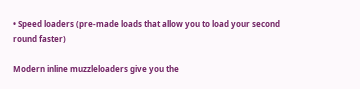• Speed loaders (pre-made loads that allow you to load your second round faster)

Modern inline muzzleloaders give you the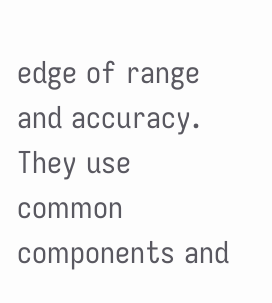edge of range and accuracy. They use common components and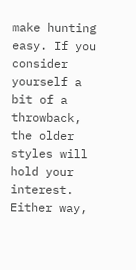make hunting easy. If you consider yourself a bit of a throwback, the older styles will hold your interest. Either way,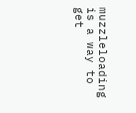muzzleloading is a way to get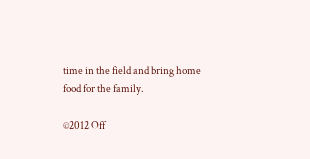time in the field and bring home food for the family.

©2012 Off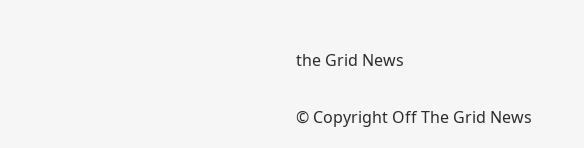the Grid News

© Copyright Off The Grid News